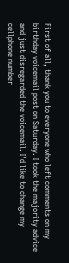First of all, thank you to everyone who left comments on my birthday voicemail post on Saturday. I took the majority advice and just disregarded the voicemail. I'd like to change my cellphone number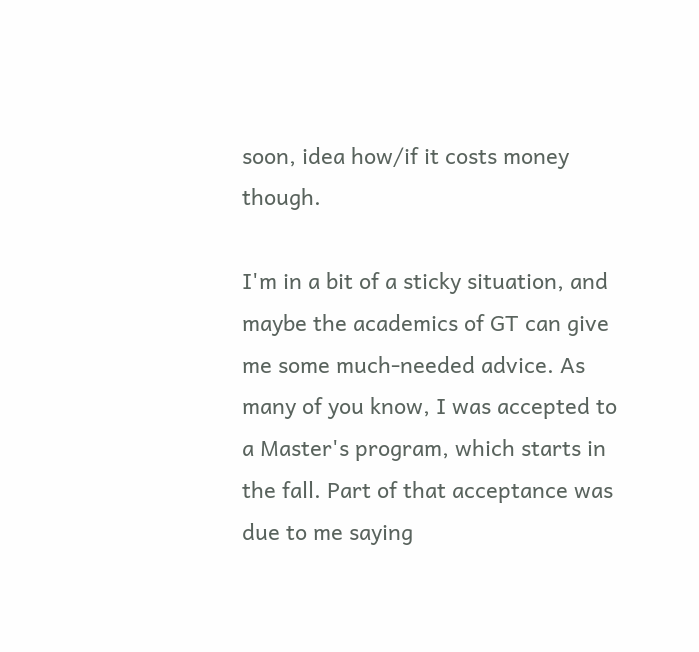soon, idea how/if it costs money though.

I'm in a bit of a sticky situation, and maybe the academics of GT can give me some much-needed advice. As many of you know, I was accepted to a Master's program, which starts in the fall. Part of that acceptance was due to me saying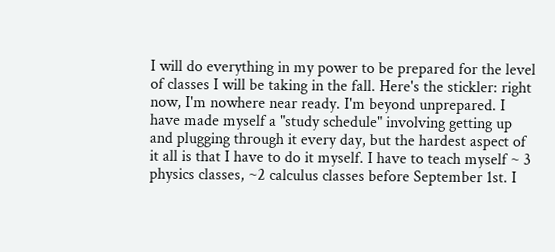I will do everything in my power to be prepared for the level of classes I will be taking in the fall. Here's the stickler: right now, I'm nowhere near ready. I'm beyond unprepared. I have made myself a "study schedule" involving getting up and plugging through it every day, but the hardest aspect of it all is that I have to do it myself. I have to teach myself ~ 3 physics classes, ~2 calculus classes before September 1st. I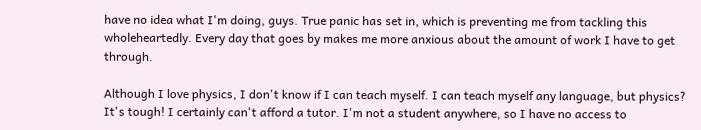have no idea what I'm doing, guys. True panic has set in, which is preventing me from tackling this wholeheartedly. Every day that goes by makes me more anxious about the amount of work I have to get through.

Although I love physics, I don't know if I can teach myself. I can teach myself any language, but physics? It's tough! I certainly can't afford a tutor. I'm not a student anywhere, so I have no access to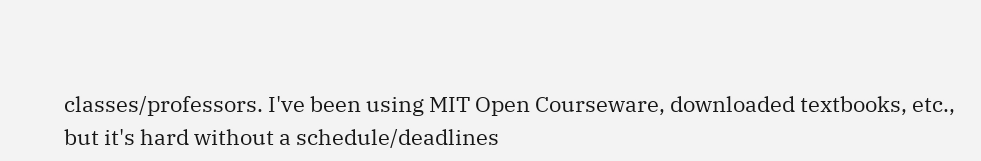classes/professors. I've been using MIT Open Courseware, downloaded textbooks, etc., but it's hard without a schedule/deadlines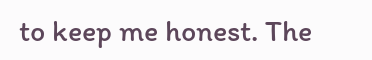to keep me honest. The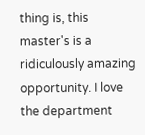thing is, this master's is a ridiculously amazing opportunity. I love the department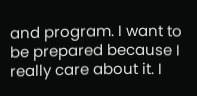and program. I want to be prepared because I really care about it. I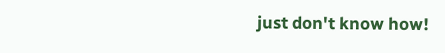just don't know how!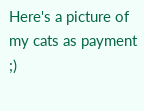Here's a picture of my cats as payment ;)